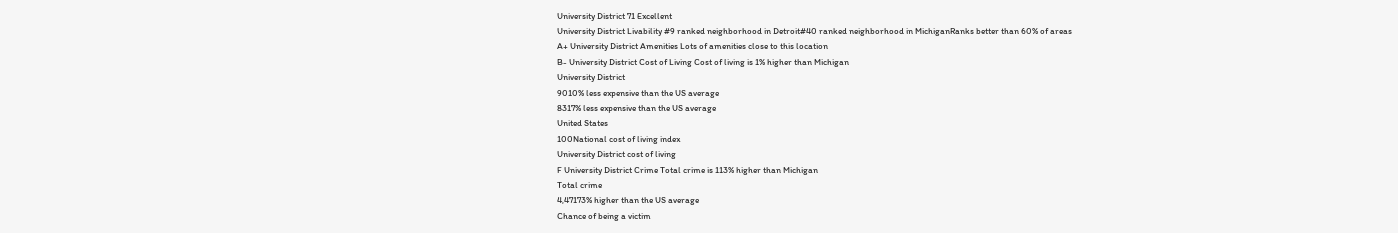University District 71 Excellent
University District Livability #9 ranked neighborhood in Detroit#40 ranked neighborhood in MichiganRanks better than 60% of areas
A+ University District Amenities Lots of amenities close to this location
B- University District Cost of Living Cost of living is 1% higher than Michigan
University District
9010% less expensive than the US average
8317% less expensive than the US average
United States
100National cost of living index
University District cost of living
F University District Crime Total crime is 113% higher than Michigan
Total crime
4,47173% higher than the US average
Chance of being a victim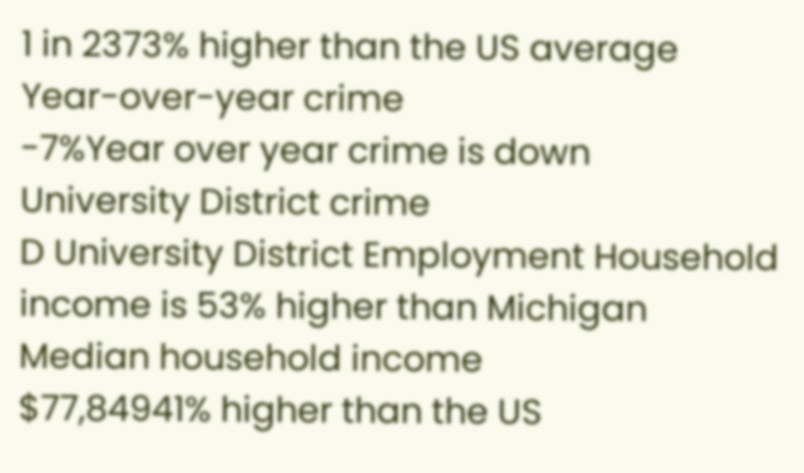1 in 2373% higher than the US average
Year-over-year crime
-7%Year over year crime is down
University District crime
D University District Employment Household income is 53% higher than Michigan
Median household income
$77,84941% higher than the US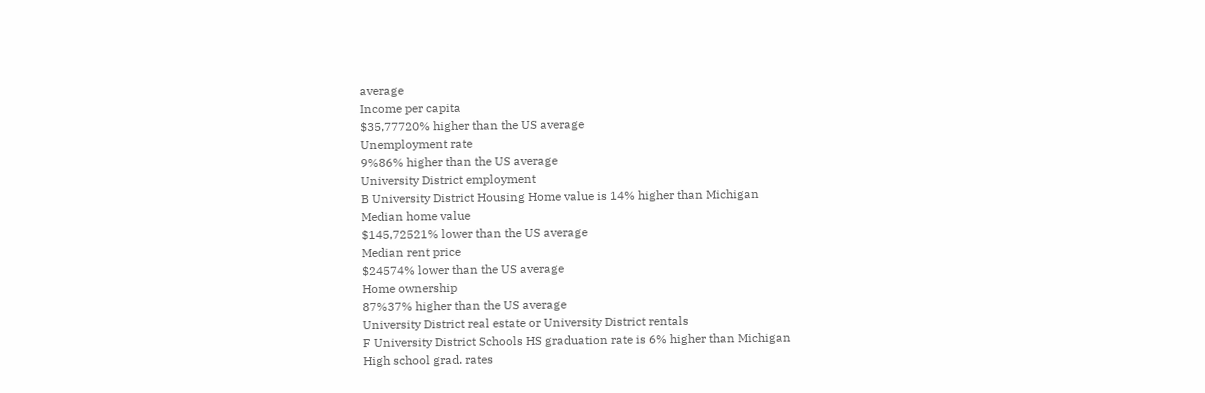average
Income per capita
$35,77720% higher than the US average
Unemployment rate
9%86% higher than the US average
University District employment
B University District Housing Home value is 14% higher than Michigan
Median home value
$145,72521% lower than the US average
Median rent price
$24574% lower than the US average
Home ownership
87%37% higher than the US average
University District real estate or University District rentals
F University District Schools HS graduation rate is 6% higher than Michigan
High school grad. rates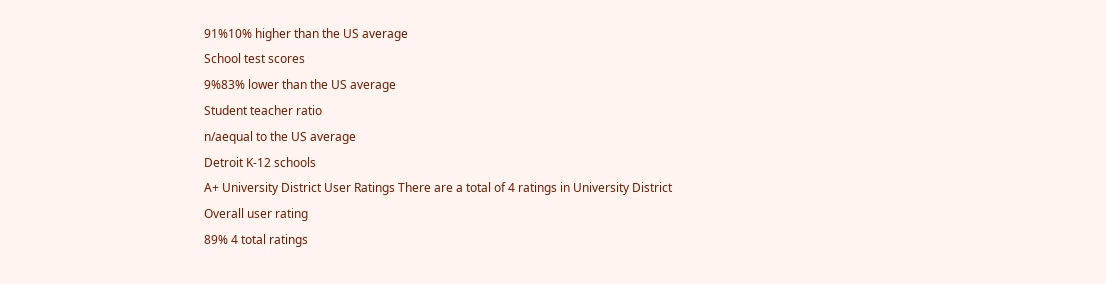91%10% higher than the US average
School test scores
9%83% lower than the US average
Student teacher ratio
n/aequal to the US average
Detroit K-12 schools
A+ University District User Ratings There are a total of 4 ratings in University District
Overall user rating
89% 4 total ratings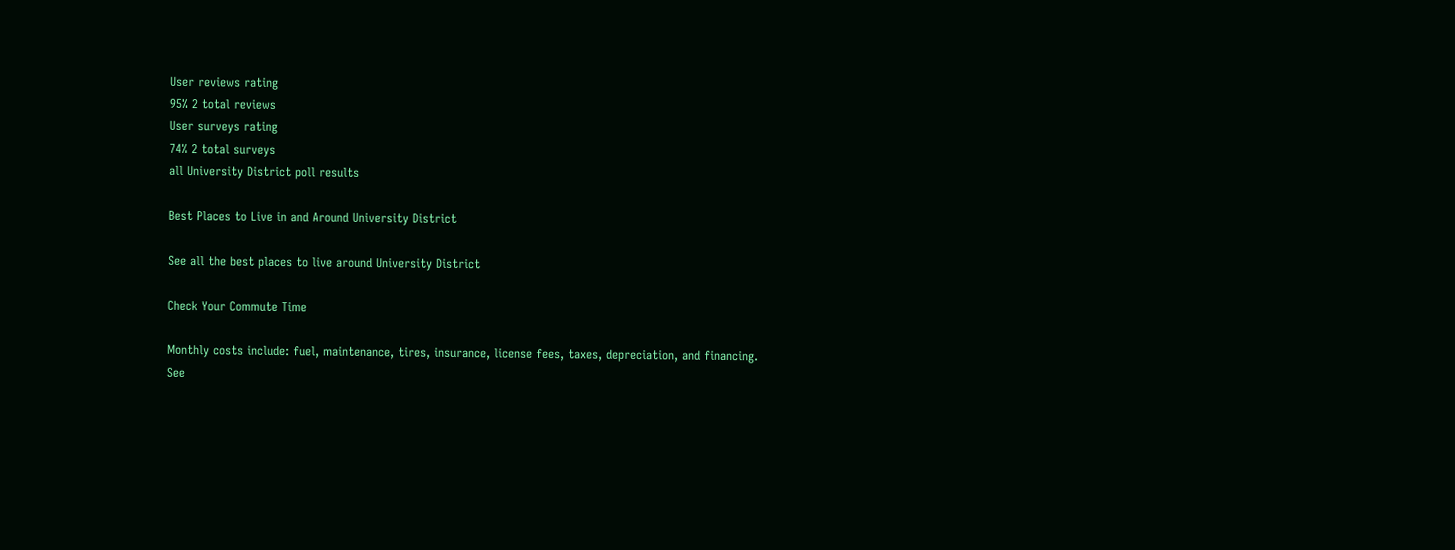User reviews rating
95% 2 total reviews
User surveys rating
74% 2 total surveys
all University District poll results

Best Places to Live in and Around University District

See all the best places to live around University District

Check Your Commute Time

Monthly costs include: fuel, maintenance, tires, insurance, license fees, taxes, depreciation, and financing.
See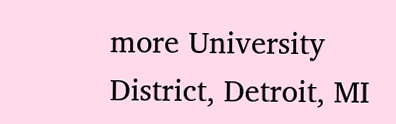more University District, Detroit, MI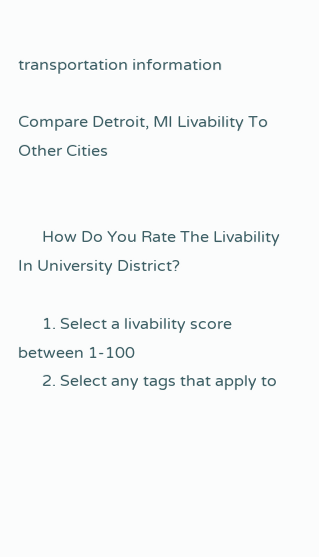transportation information

Compare Detroit, MI Livability To Other Cities


      How Do You Rate The Livability In University District?

      1. Select a livability score between 1-100
      2. Select any tags that apply to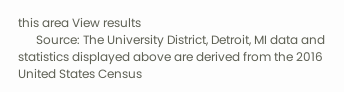this area View results
      Source: The University District, Detroit, MI data and statistics displayed above are derived from the 2016 United States Census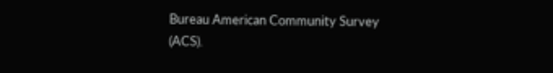Bureau American Community Survey (ACS).